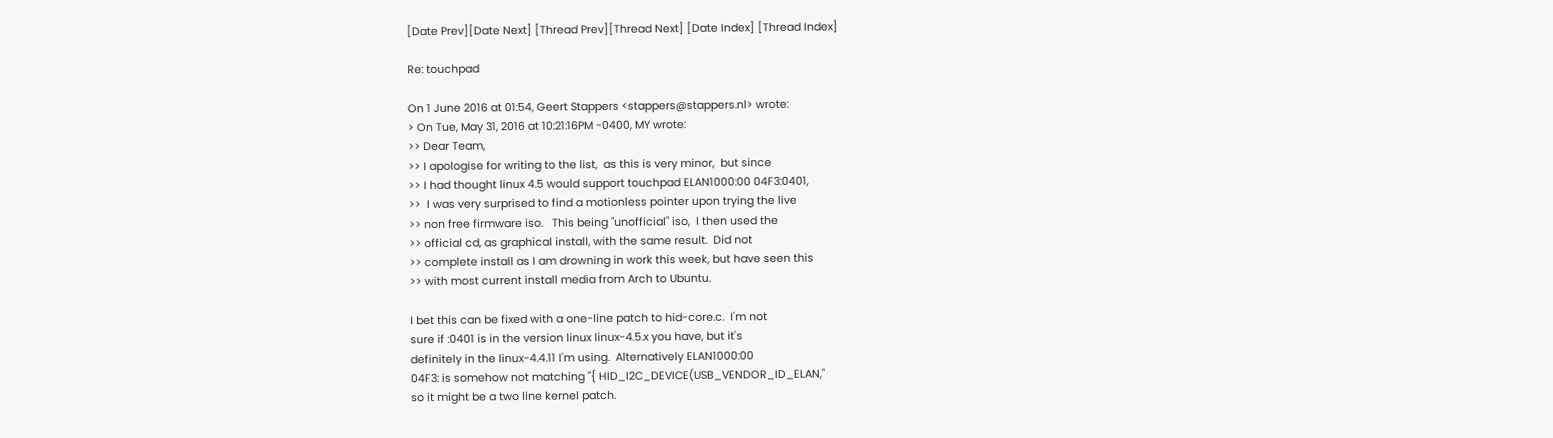[Date Prev][Date Next] [Thread Prev][Thread Next] [Date Index] [Thread Index]

Re: touchpad

On 1 June 2016 at 01:54, Geert Stappers <stappers@stappers.nl> wrote:
> On Tue, May 31, 2016 at 10:21:16PM -0400, MY wrote:
>> Dear Team,
>> I apologise for writing to the list,  as this is very minor,  but since
>> I had thought linux 4.5 would support touchpad ELAN1000:00 04F3:0401,
>>  I was very surprised to find a motionless pointer upon trying the live
>> non free firmware iso.   This being "unofficial" iso,  I then used the
>> official cd, as graphical install, with the same result.  Did not
>> complete install as I am drowning in work this week, but have seen this
>> with most current install media from Arch to Ubuntu.

I bet this can be fixed with a one-line patch to hid-core.c.  I'm not
sure if :0401 is in the version linux linux-4.5.x you have, but it's
definitely in the linux-4.4.11 I'm using.  Alternatively ELAN1000:00
04F3: is somehow not matching "{ HID_I2C_DEVICE(USB_VENDOR_ID_ELAN,"
so it might be a two line kernel patch.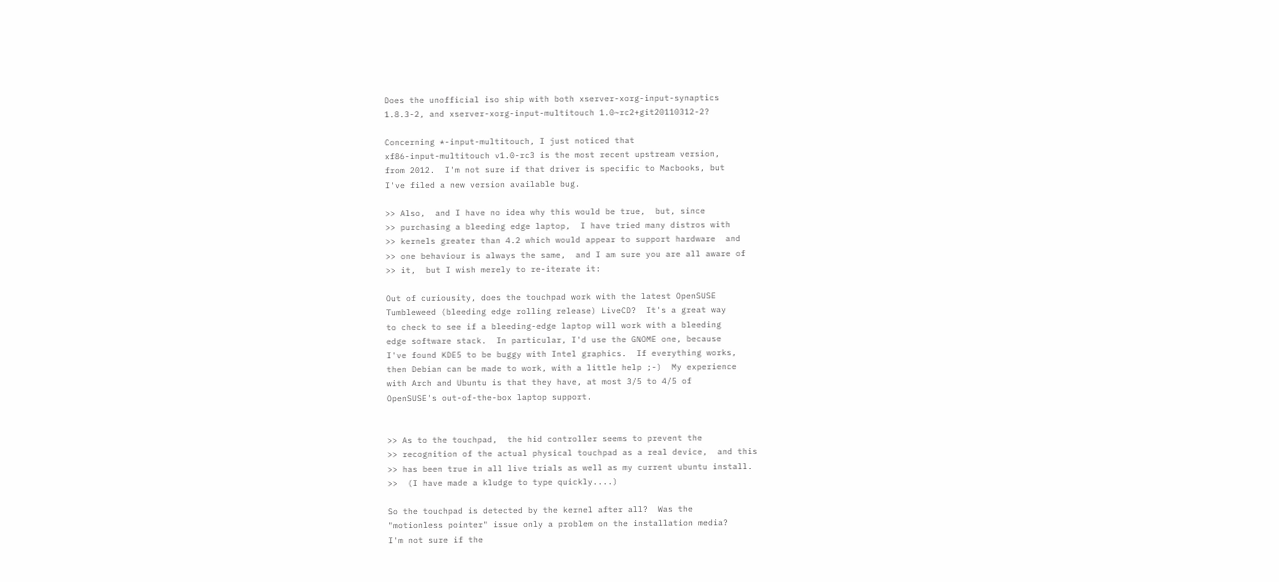Does the unofficial iso ship with both xserver-xorg-input-synaptics
1.8.3-2, and xserver-xorg-input-multitouch 1.0~rc2+git20110312-2?

Concerning *-input-multitouch, I just noticed that
xf86-input-multitouch v1.0-rc3 is the most recent upstream version,
from 2012.  I'm not sure if that driver is specific to Macbooks, but
I've filed a new version available bug.

>> Also,  and I have no idea why this would be true,  but, since
>> purchasing a bleeding edge laptop,  I have tried many distros with
>> kernels greater than 4.2 which would appear to support hardware  and
>> one behaviour is always the same,  and I am sure you are all aware of
>> it,  but I wish merely to re-iterate it:

Out of curiousity, does the touchpad work with the latest OpenSUSE
Tumbleweed (bleeding edge rolling release) LiveCD?  It's a great way
to check to see if a bleeding-edge laptop will work with a bleeding
edge software stack.  In particular, I'd use the GNOME one, because
I've found KDE5 to be buggy with Intel graphics.  If everything works,
then Debian can be made to work, with a little help ;-)  My experience
with Arch and Ubuntu is that they have, at most 3/5 to 4/5 of
OpenSUSE's out-of-the-box laptop support.


>> As to the touchpad,  the hid controller seems to prevent the
>> recognition of the actual physical touchpad as a real device,  and this
>> has been true in all live trials as well as my current ubuntu install.
>>  (I have made a kludge to type quickly....)

So the touchpad is detected by the kernel after all?  Was the
"motionless pointer" issue only a problem on the installation media?
I'm not sure if the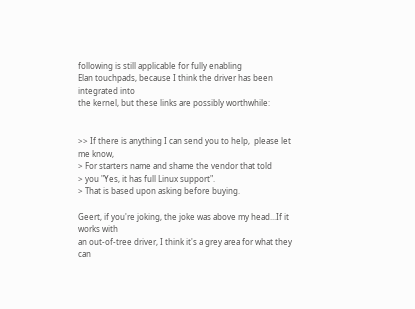following is still applicable for fully enabling
Elan touchpads, because I think the driver has been integrated into
the kernel, but these links are possibly worthwhile:


>> If there is anything I can send you to help,  please let me know,
> For starters name and shame the vendor that told
> you "Yes, it has full Linux support".
> That is based upon asking before buying.

Geert, if you're joking, the joke was above my head...If it works with
an out-of-tree driver, I think it's a grey area for what they can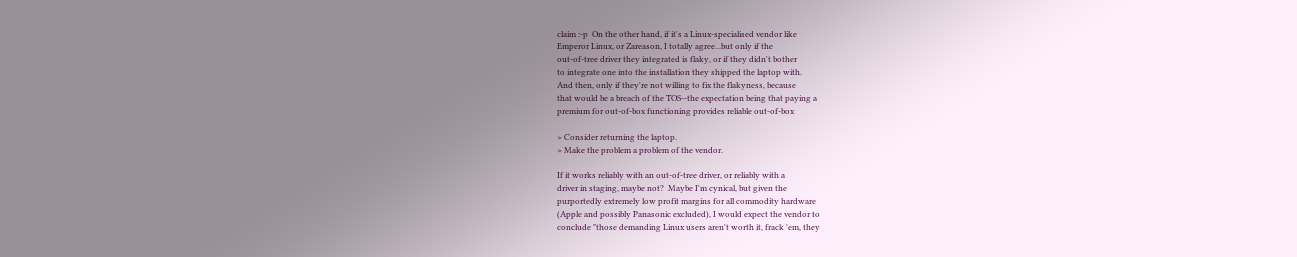claim :-p  On the other hand, if it's a Linux-specialised vendor like
Emperor Linux, or Zareason, I totally agree...but only if the
out-of-tree driver they integrated is flaky, or if they didn't bother
to integrate one into the installation they shipped the laptop with.
And then, only if they're not willing to fix the flakyness, because
that would be a breach of the TOS--the expectation being that paying a
premium for out-of-box functioning provides reliable out-of-box

> Consider returning the laptop.
> Make the problem a problem of the vendor.

If it works reliably with an out-of-tree driver, or reliably with a
driver in staging, maybe not?  Maybe I'm cynical, but given the
purportedly extremely low profit margins for all commodity hardware
(Apple and possibly Panasonic excluded), I would expect the vendor to
conclude "those demanding Linux users aren't worth it, frack 'em, they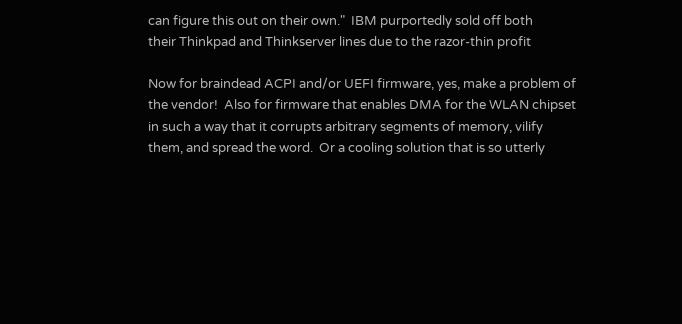can figure this out on their own."  IBM purportedly sold off both
their Thinkpad and Thinkserver lines due to the razor-thin profit

Now for braindead ACPI and/or UEFI firmware, yes, make a problem of
the vendor!  Also for firmware that enables DMA for the WLAN chipset
in such a way that it corrupts arbitrary segments of memory, vilify
them, and spread the word.  Or a cooling solution that is so utterly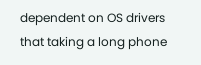dependent on OS drivers that taking a long phone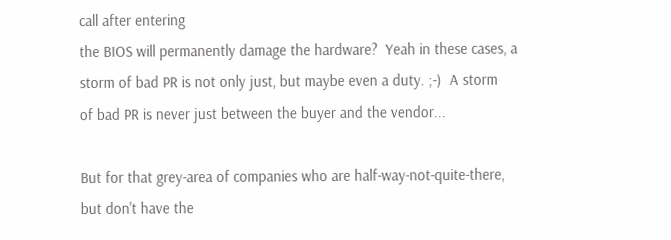call after entering
the BIOS will permanently damage the hardware?  Yeah in these cases, a
storm of bad PR is not only just, but maybe even a duty. ;-)  A storm
of bad PR is never just between the buyer and the vendor...

But for that grey-area of companies who are half-way-not-quite-there,
but don't have the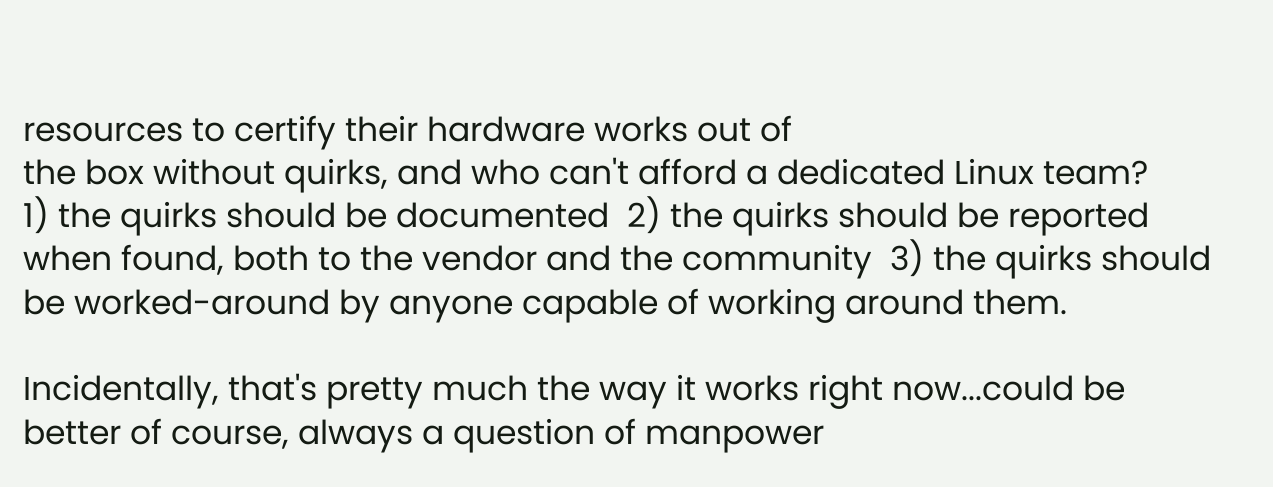resources to certify their hardware works out of
the box without quirks, and who can't afford a dedicated Linux team?
1) the quirks should be documented  2) the quirks should be reported
when found, both to the vendor and the community  3) the quirks should
be worked-around by anyone capable of working around them.

Incidentally, that's pretty much the way it works right now...could be
better of course, always a question of manpower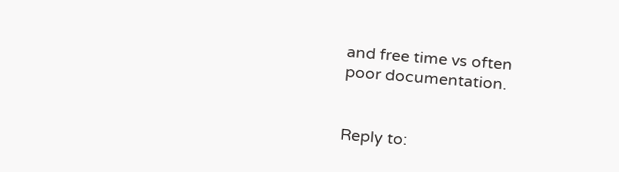and free time vs often
poor documentation.


Reply to: